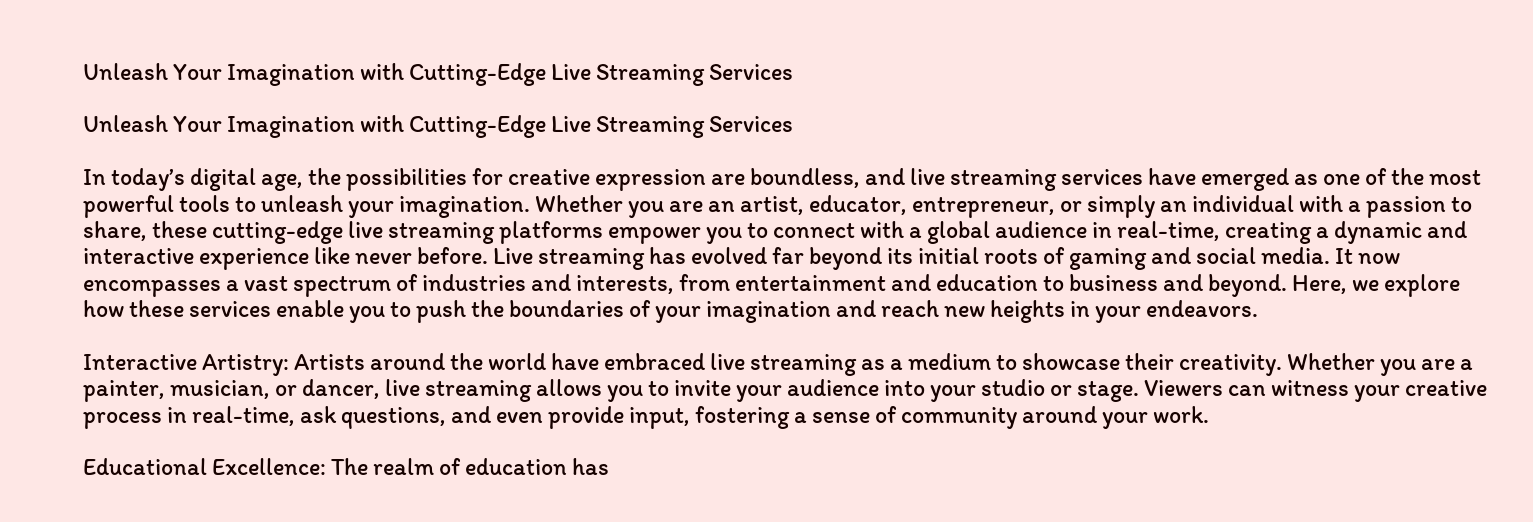Unleash Your Imagination with Cutting-Edge Live Streaming Services

Unleash Your Imagination with Cutting-Edge Live Streaming Services

In today’s digital age, the possibilities for creative expression are boundless, and live streaming services have emerged as one of the most powerful tools to unleash your imagination. Whether you are an artist, educator, entrepreneur, or simply an individual with a passion to share, these cutting-edge live streaming platforms empower you to connect with a global audience in real-time, creating a dynamic and interactive experience like never before. Live streaming has evolved far beyond its initial roots of gaming and social media. It now encompasses a vast spectrum of industries and interests, from entertainment and education to business and beyond. Here, we explore how these services enable you to push the boundaries of your imagination and reach new heights in your endeavors.

Interactive Artistry: Artists around the world have embraced live streaming as a medium to showcase their creativity. Whether you are a painter, musician, or dancer, live streaming allows you to invite your audience into your studio or stage. Viewers can witness your creative process in real-time, ask questions, and even provide input, fostering a sense of community around your work.

Educational Excellence: The realm of education has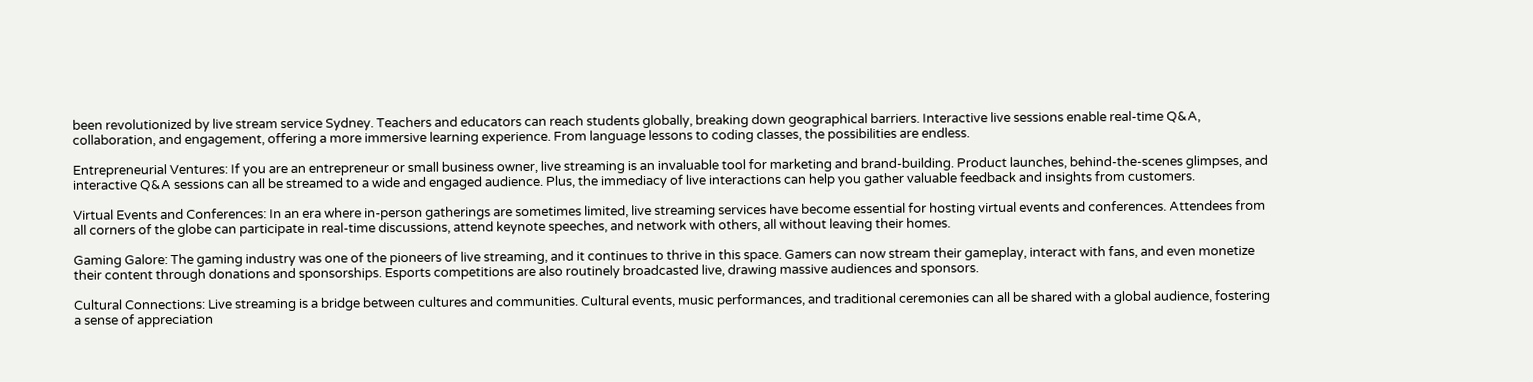been revolutionized by live stream service Sydney. Teachers and educators can reach students globally, breaking down geographical barriers. Interactive live sessions enable real-time Q&A, collaboration, and engagement, offering a more immersive learning experience. From language lessons to coding classes, the possibilities are endless.

Entrepreneurial Ventures: If you are an entrepreneur or small business owner, live streaming is an invaluable tool for marketing and brand-building. Product launches, behind-the-scenes glimpses, and interactive Q&A sessions can all be streamed to a wide and engaged audience. Plus, the immediacy of live interactions can help you gather valuable feedback and insights from customers.

Virtual Events and Conferences: In an era where in-person gatherings are sometimes limited, live streaming services have become essential for hosting virtual events and conferences. Attendees from all corners of the globe can participate in real-time discussions, attend keynote speeches, and network with others, all without leaving their homes.

Gaming Galore: The gaming industry was one of the pioneers of live streaming, and it continues to thrive in this space. Gamers can now stream their gameplay, interact with fans, and even monetize their content through donations and sponsorships. Esports competitions are also routinely broadcasted live, drawing massive audiences and sponsors.

Cultural Connections: Live streaming is a bridge between cultures and communities. Cultural events, music performances, and traditional ceremonies can all be shared with a global audience, fostering a sense of appreciation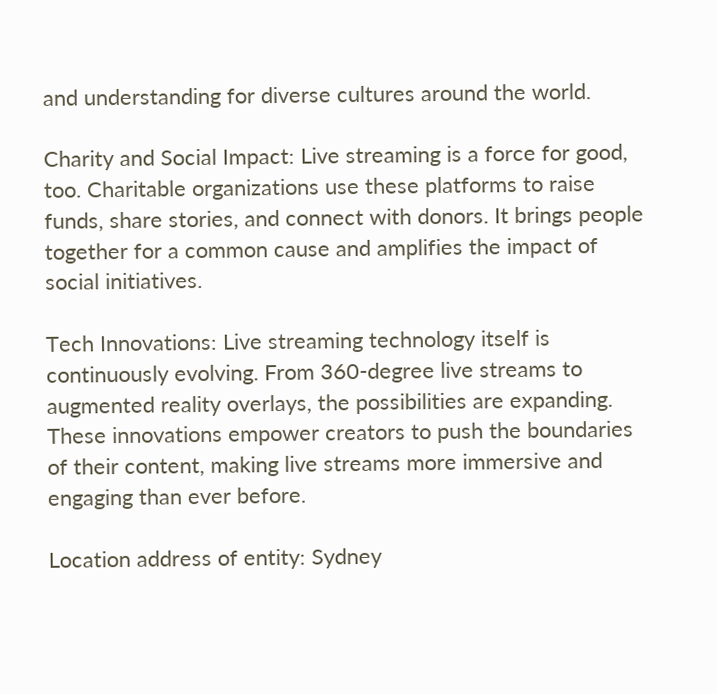and understanding for diverse cultures around the world.

Charity and Social Impact: Live streaming is a force for good, too. Charitable organizations use these platforms to raise funds, share stories, and connect with donors. It brings people together for a common cause and amplifies the impact of social initiatives.

Tech Innovations: Live streaming technology itself is continuously evolving. From 360-degree live streams to augmented reality overlays, the possibilities are expanding. These innovations empower creators to push the boundaries of their content, making live streams more immersive and engaging than ever before.

Location address of entity: Sydney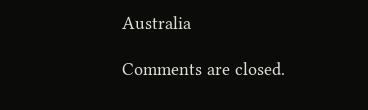Australia

Comments are closed.